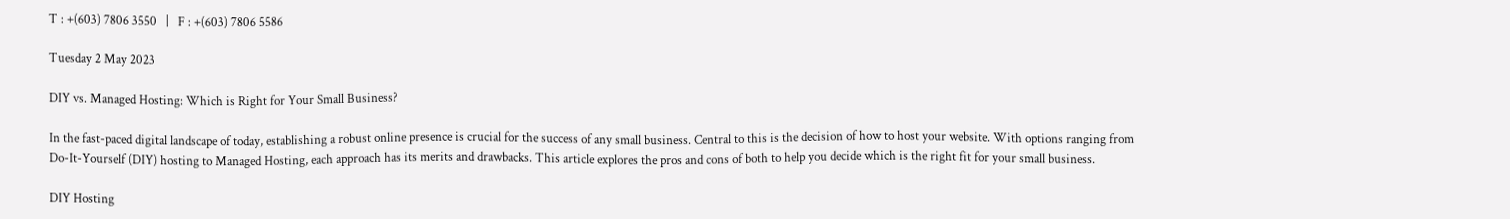T : +(603) 7806 3550   |   F : +(603) 7806 5586

Tuesday 2 May 2023

DIY vs. Managed Hosting: Which is Right for Your Small Business?

In the fast-paced digital landscape of today, establishing a robust online presence is crucial for the success of any small business. Central to this is the decision of how to host your website. With options ranging from Do-It-Yourself (DIY) hosting to Managed Hosting, each approach has its merits and drawbacks. This article explores the pros and cons of both to help you decide which is the right fit for your small business.

DIY Hosting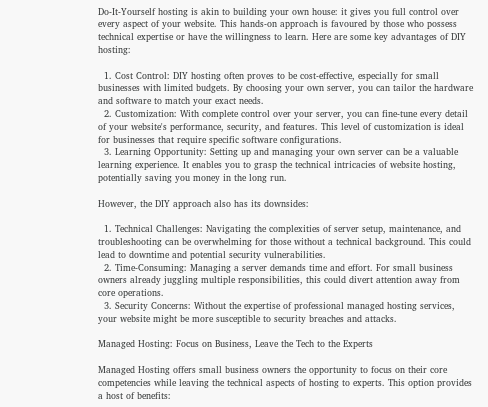Do-It-Yourself hosting is akin to building your own house: it gives you full control over every aspect of your website. This hands-on approach is favoured by those who possess technical expertise or have the willingness to learn. Here are some key advantages of DIY hosting:

  1. Cost Control: DIY hosting often proves to be cost-effective, especially for small businesses with limited budgets. By choosing your own server, you can tailor the hardware and software to match your exact needs.
  2. Customization: With complete control over your server, you can fine-tune every detail of your website's performance, security, and features. This level of customization is ideal for businesses that require specific software configurations.
  3. Learning Opportunity: Setting up and managing your own server can be a valuable learning experience. It enables you to grasp the technical intricacies of website hosting, potentially saving you money in the long run.

However, the DIY approach also has its downsides:

  1. Technical Challenges: Navigating the complexities of server setup, maintenance, and troubleshooting can be overwhelming for those without a technical background. This could lead to downtime and potential security vulnerabilities.
  2. Time-Consuming: Managing a server demands time and effort. For small business owners already juggling multiple responsibilities, this could divert attention away from core operations.
  3. Security Concerns: Without the expertise of professional managed hosting services, your website might be more susceptible to security breaches and attacks.

Managed Hosting: Focus on Business, Leave the Tech to the Experts

Managed Hosting offers small business owners the opportunity to focus on their core competencies while leaving the technical aspects of hosting to experts. This option provides a host of benefits: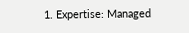1. Expertise: Managed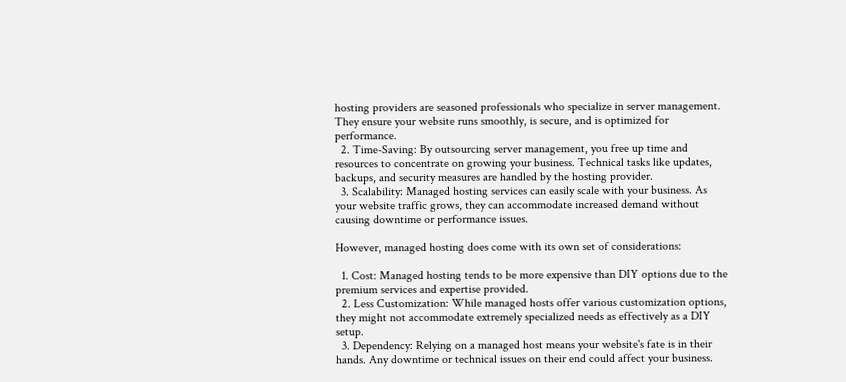hosting providers are seasoned professionals who specialize in server management. They ensure your website runs smoothly, is secure, and is optimized for performance.
  2. Time-Saving: By outsourcing server management, you free up time and resources to concentrate on growing your business. Technical tasks like updates, backups, and security measures are handled by the hosting provider.
  3. Scalability: Managed hosting services can easily scale with your business. As your website traffic grows, they can accommodate increased demand without causing downtime or performance issues.

However, managed hosting does come with its own set of considerations:

  1. Cost: Managed hosting tends to be more expensive than DIY options due to the premium services and expertise provided.
  2. Less Customization: While managed hosts offer various customization options, they might not accommodate extremely specialized needs as effectively as a DIY setup.
  3. Dependency: Relying on a managed host means your website's fate is in their hands. Any downtime or technical issues on their end could affect your business.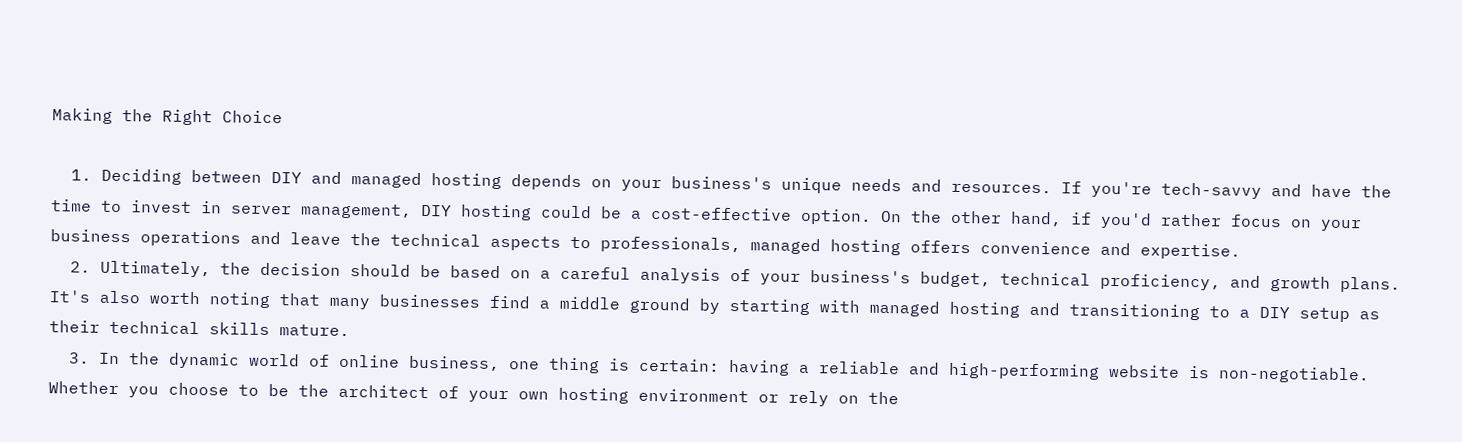Making the Right Choice

  1. Deciding between DIY and managed hosting depends on your business's unique needs and resources. If you're tech-savvy and have the time to invest in server management, DIY hosting could be a cost-effective option. On the other hand, if you'd rather focus on your business operations and leave the technical aspects to professionals, managed hosting offers convenience and expertise.
  2. Ultimately, the decision should be based on a careful analysis of your business's budget, technical proficiency, and growth plans. It's also worth noting that many businesses find a middle ground by starting with managed hosting and transitioning to a DIY setup as their technical skills mature.
  3. In the dynamic world of online business, one thing is certain: having a reliable and high-performing website is non-negotiable. Whether you choose to be the architect of your own hosting environment or rely on the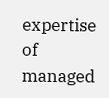expertise of managed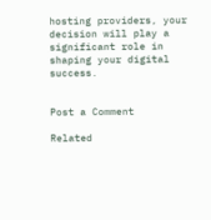hosting providers, your decision will play a significant role in shaping your digital success.


Post a Comment

Related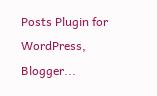Posts Plugin for WordPress, Blogger...